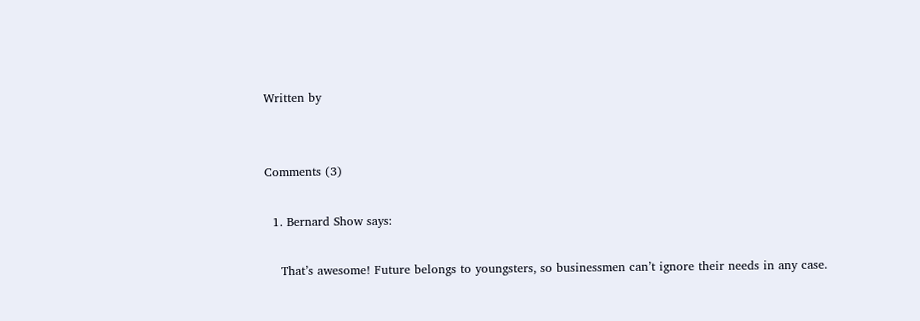Written by


Comments (3)

  1. Bernard Show says:

    That’s awesome! Future belongs to youngsters, so businessmen can’t ignore their needs in any case.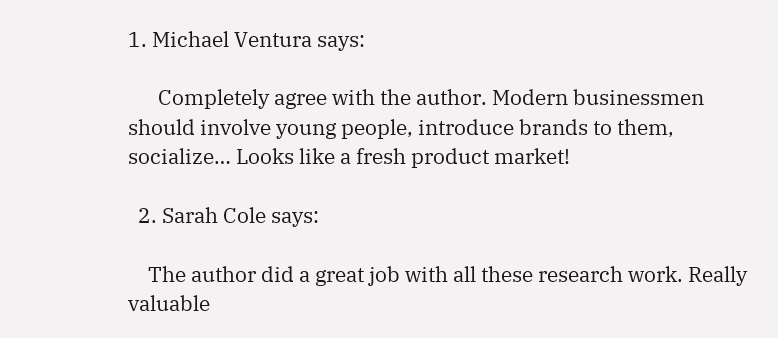1. Michael Ventura says:

      Completely agree with the author. Modern businessmen should involve young people, introduce brands to them, socialize… Looks like a fresh product market!

  2. Sarah Cole says:

    The author did a great job with all these research work. Really valuable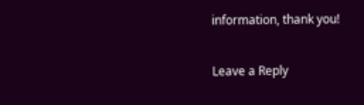information, thank you!

Leave a Reply